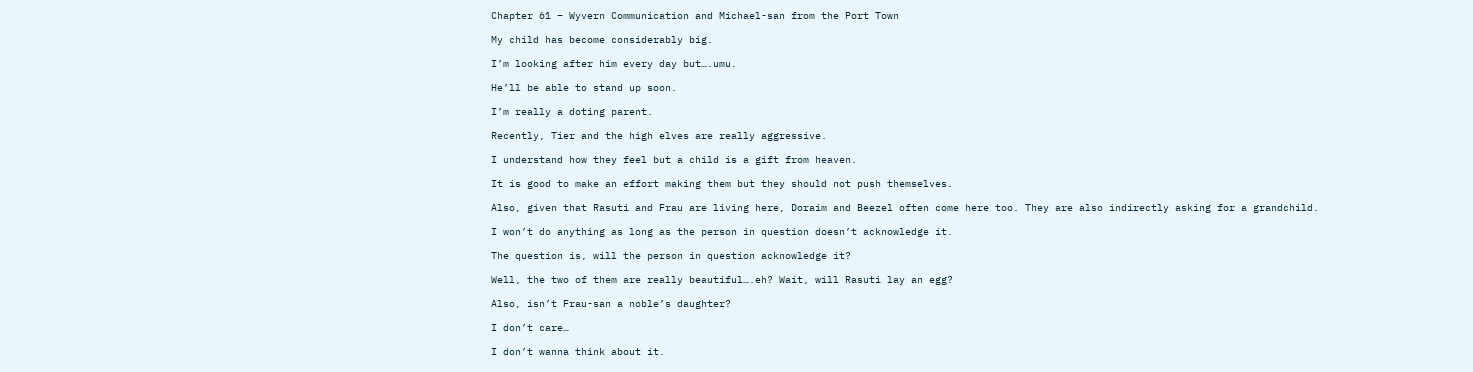Chapter 61 – Wyvern Communication and Michael-san from the Port Town

My child has become considerably big.

I’m looking after him every day but….umu.

He’ll be able to stand up soon.

I’m really a doting parent.

Recently, Tier and the high elves are really aggressive.

I understand how they feel but a child is a gift from heaven.

It is good to make an effort making them but they should not push themselves.

Also, given that Rasuti and Frau are living here, Doraim and Beezel often come here too. They are also indirectly asking for a grandchild.

I won’t do anything as long as the person in question doesn’t acknowledge it.

The question is, will the person in question acknowledge it?

Well, the two of them are really beautiful….eh? Wait, will Rasuti lay an egg?

Also, isn’t Frau-san a noble’s daughter?

I don’t care…

I don’t wanna think about it.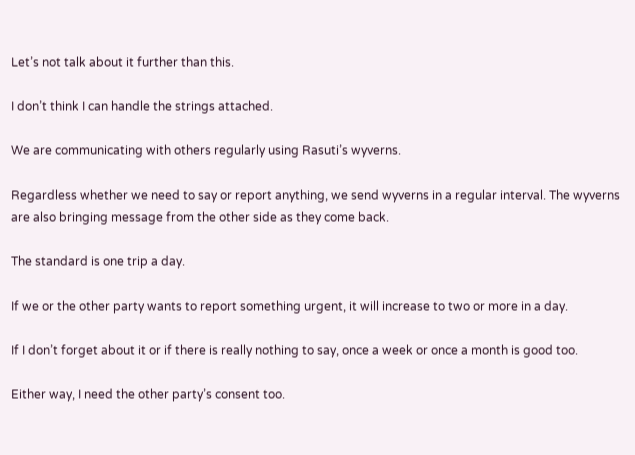Let’s not talk about it further than this.

I don’t think I can handle the strings attached.

We are communicating with others regularly using Rasuti’s wyverns.

Regardless whether we need to say or report anything, we send wyverns in a regular interval. The wyverns are also bringing message from the other side as they come back.

The standard is one trip a day.

If we or the other party wants to report something urgent, it will increase to two or more in a day.

If I don’t forget about it or if there is really nothing to say, once a week or once a month is good too.

Either way, I need the other party’s consent too.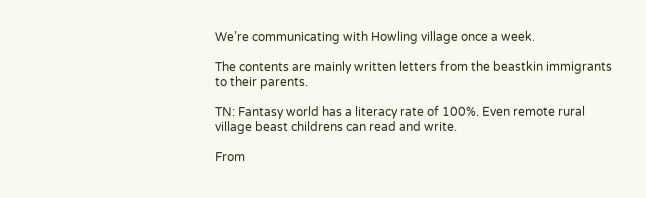We’re communicating with Howling village once a week.

The contents are mainly written letters from the beastkin immigrants to their parents.

TN: Fantasy world has a literacy rate of 100%. Even remote rural village beast childrens can read and write.

From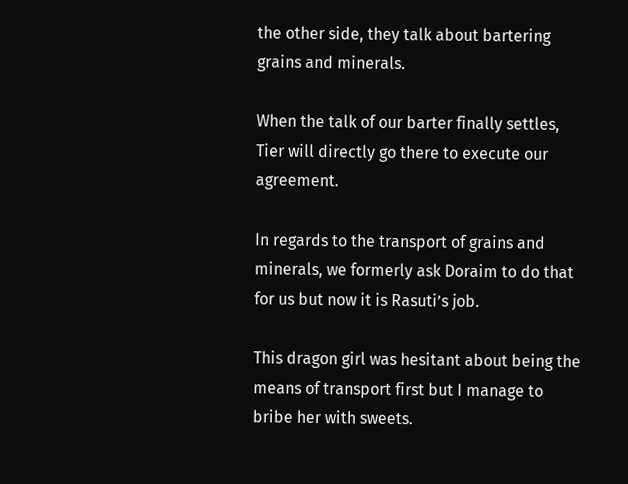the other side, they talk about bartering grains and minerals.

When the talk of our barter finally settles, Tier will directly go there to execute our agreement.

In regards to the transport of grains and minerals, we formerly ask Doraim to do that for us but now it is Rasuti’s job.

This dragon girl was hesitant about being the means of transport first but I manage to bribe her with sweets.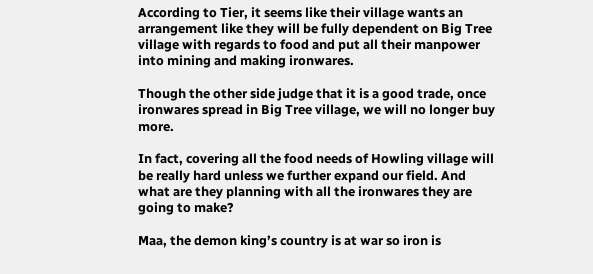According to Tier, it seems like their village wants an arrangement like they will be fully dependent on Big Tree village with regards to food and put all their manpower into mining and making ironwares.

Though the other side judge that it is a good trade, once ironwares spread in Big Tree village, we will no longer buy more.

In fact, covering all the food needs of Howling village will be really hard unless we further expand our field. And what are they planning with all the ironwares they are going to make?

Maa, the demon king’s country is at war so iron is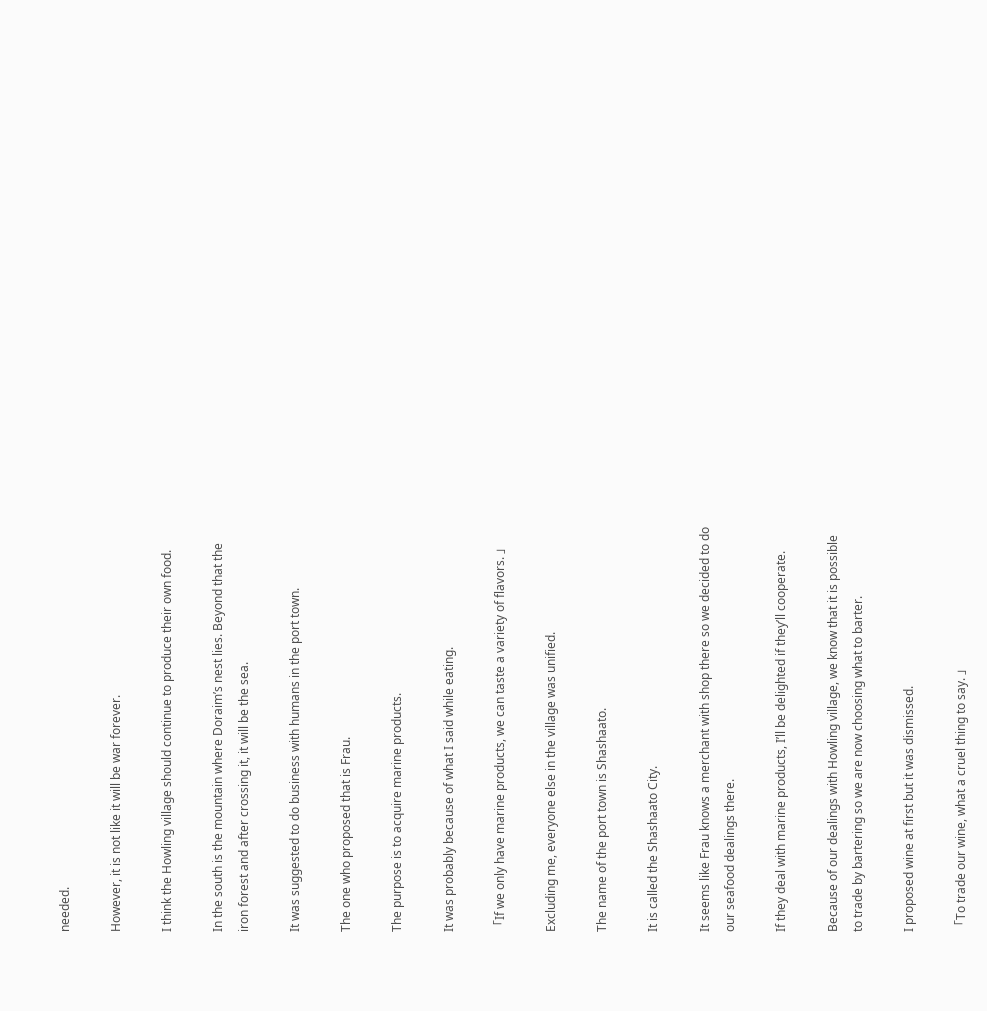needed.

However, it is not like it will be war forever.

I think the Howling village should continue to produce their own food.

In the south is the mountain where Doraim’s nest lies. Beyond that the iron forest and after crossing it, it will be the sea.

It was suggested to do business with humans in the port town.

The one who proposed that is Frau.

The purpose is to acquire marine products.

It was probably because of what I said while eating.

「If we only have marine products, we can taste a variety of flavors. 」

Excluding me, everyone else in the village was unified.

The name of the port town is Shashaato.

It is called the Shashaato City.

It seems like Frau knows a merchant with shop there so we decided to do our seafood dealings there.

If they deal with marine products, I’ll be delighted if they’ll cooperate.

Because of our dealings with Howling village, we know that it is possible to trade by bartering so we are now choosing what to barter.

I proposed wine at first but it was dismissed.

「To trade our wine, what a cruel thing to say. 」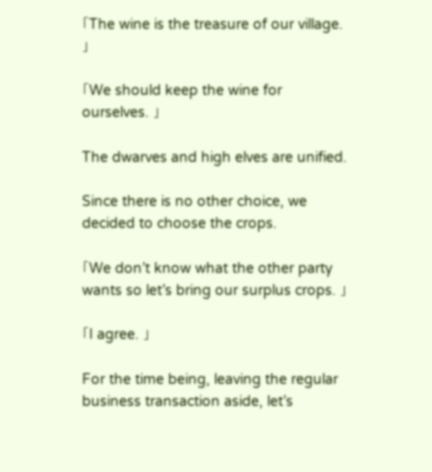「The wine is the treasure of our village. 」

「We should keep the wine for ourselves. 」

The dwarves and high elves are unified.

Since there is no other choice, we decided to choose the crops.

「We don’t know what the other party wants so let’s bring our surplus crops. 」

「I agree. 」

For the time being, leaving the regular business transaction aside, let’s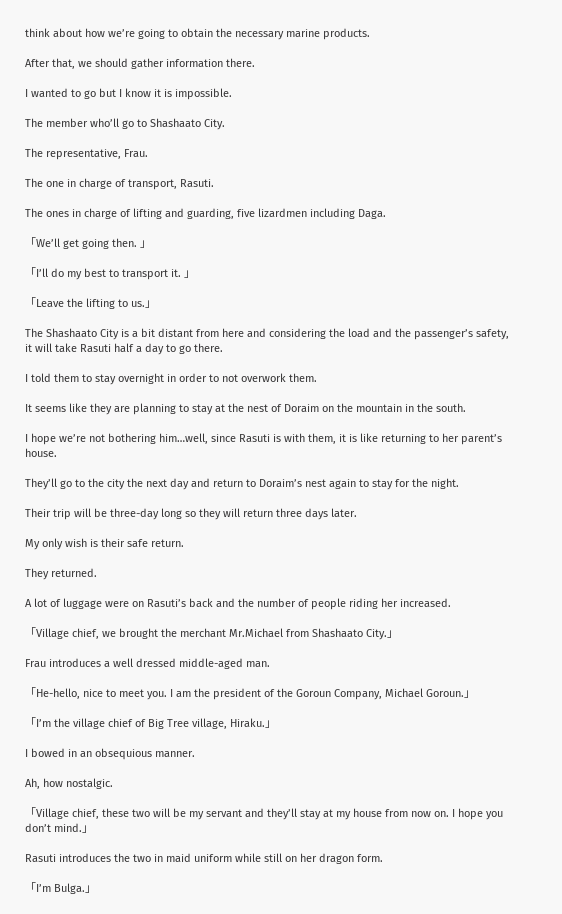think about how we’re going to obtain the necessary marine products.

After that, we should gather information there.

I wanted to go but I know it is impossible.

The member who’ll go to Shashaato City.

The representative, Frau.

The one in charge of transport, Rasuti.

The ones in charge of lifting and guarding, five lizardmen including Daga.

「We’ll get going then. 」

「I’ll do my best to transport it. 」

「Leave the lifting to us.」

The Shashaato City is a bit distant from here and considering the load and the passenger’s safety, it will take Rasuti half a day to go there.

I told them to stay overnight in order to not overwork them.

It seems like they are planning to stay at the nest of Doraim on the mountain in the south.

I hope we’re not bothering him…well, since Rasuti is with them, it is like returning to her parent’s house.

They’ll go to the city the next day and return to Doraim’s nest again to stay for the night.

Their trip will be three-day long so they will return three days later.

My only wish is their safe return.

They returned.

A lot of luggage were on Rasuti’s back and the number of people riding her increased.

「Village chief, we brought the merchant Mr.Michael from Shashaato City.」

Frau introduces a well dressed middle-aged man.

「He-hello, nice to meet you. I am the president of the Goroun Company, Michael Goroun.」

「I’m the village chief of Big Tree village, Hiraku.」

I bowed in an obsequious manner.

Ah, how nostalgic.

「Village chief, these two will be my servant and they’ll stay at my house from now on. I hope you don’t mind.」

Rasuti introduces the two in maid uniform while still on her dragon form.

「I’m Bulga.」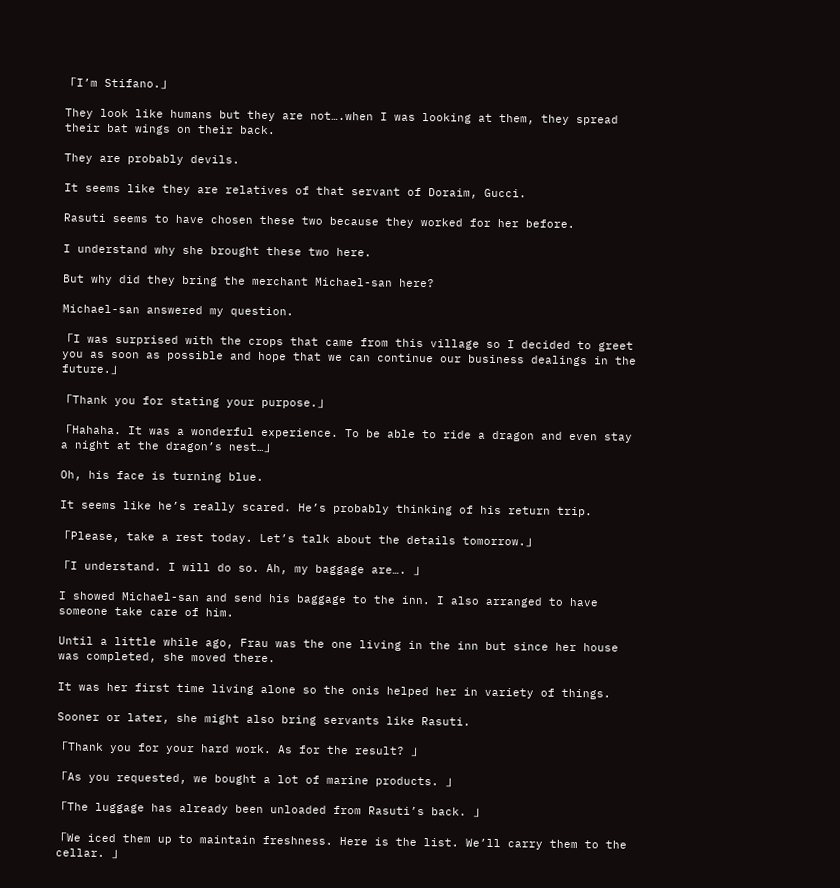「I’m Stifano.」

They look like humans but they are not….when I was looking at them, they spread their bat wings on their back.

They are probably devils.

It seems like they are relatives of that servant of Doraim, Gucci.

Rasuti seems to have chosen these two because they worked for her before.

I understand why she brought these two here.

But why did they bring the merchant Michael-san here?

Michael-san answered my question.

「I was surprised with the crops that came from this village so I decided to greet you as soon as possible and hope that we can continue our business dealings in the future.」

「Thank you for stating your purpose.」

「Hahaha. It was a wonderful experience. To be able to ride a dragon and even stay a night at the dragon’s nest…」

Oh, his face is turning blue.

It seems like he’s really scared. He’s probably thinking of his return trip.

「Please, take a rest today. Let’s talk about the details tomorrow.」

「I understand. I will do so. Ah, my baggage are…. 」

I showed Michael-san and send his baggage to the inn. I also arranged to have someone take care of him.

Until a little while ago, Frau was the one living in the inn but since her house was completed, she moved there.

It was her first time living alone so the onis helped her in variety of things.

Sooner or later, she might also bring servants like Rasuti.

「Thank you for your hard work. As for the result? 」

「As you requested, we bought a lot of marine products. 」

「The luggage has already been unloaded from Rasuti’s back. 」

「We iced them up to maintain freshness. Here is the list. We’ll carry them to the cellar. 」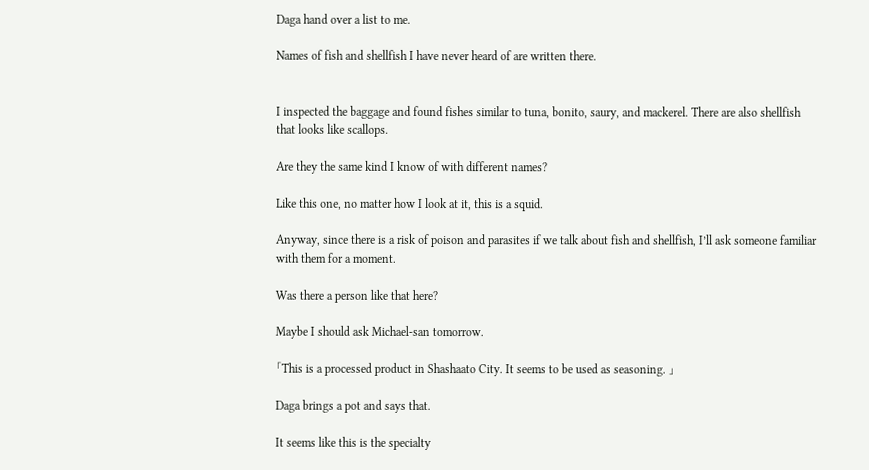Daga hand over a list to me.

Names of fish and shellfish I have never heard of are written there.


I inspected the baggage and found fishes similar to tuna, bonito, saury, and mackerel. There are also shellfish that looks like scallops.

Are they the same kind I know of with different names?

Like this one, no matter how I look at it, this is a squid.

Anyway, since there is a risk of poison and parasites if we talk about fish and shellfish, I’ll ask someone familiar with them for a moment.

Was there a person like that here?

Maybe I should ask Michael-san tomorrow.

「This is a processed product in Shashaato City. It seems to be used as seasoning. 」

Daga brings a pot and says that.

It seems like this is the specialty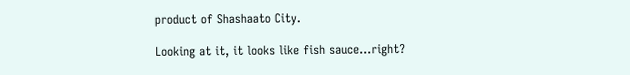product of Shashaato City.

Looking at it, it looks like fish sauce…right?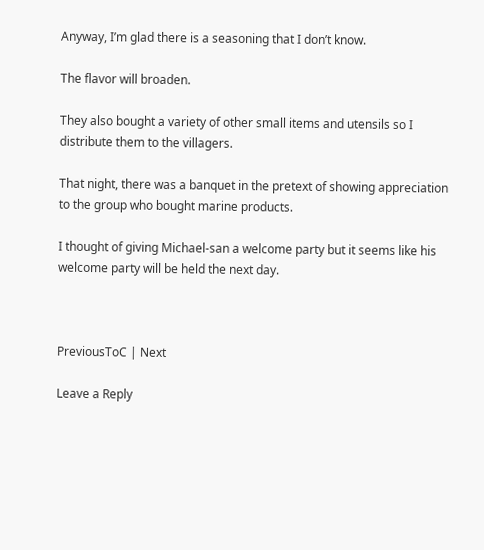Anyway, I’m glad there is a seasoning that I don’t know.

The flavor will broaden.

They also bought a variety of other small items and utensils so I distribute them to the villagers.

That night, there was a banquet in the pretext of showing appreciation to the group who bought marine products.

I thought of giving Michael-san a welcome party but it seems like his welcome party will be held the next day.



PreviousToC | Next

Leave a Reply